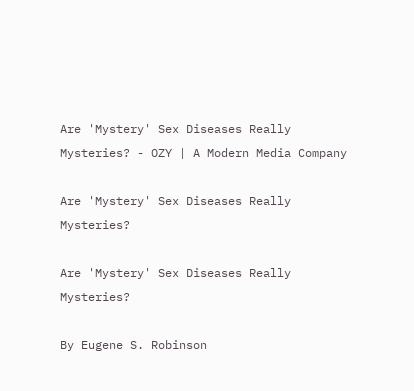Are 'Mystery' Sex Diseases Really Mysteries? - OZY | A Modern Media Company

Are 'Mystery' Sex Diseases Really Mysteries?

Are 'Mystery' Sex Diseases Really Mysteries?

By Eugene S. Robinson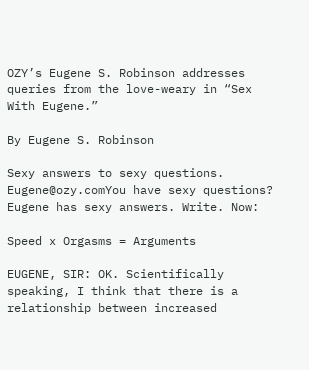OZY’s Eugene S. Robinson addresses queries from the love-weary in “Sex With Eugene.”

By Eugene S. Robinson

Sexy answers to sexy questions. Eugene@ozy.comYou have sexy questions? Eugene has sexy answers. Write. Now:

Speed x Orgasms = Arguments

EUGENE, SIR: OK. Scientifically speaking, I think that there is a relationship between increased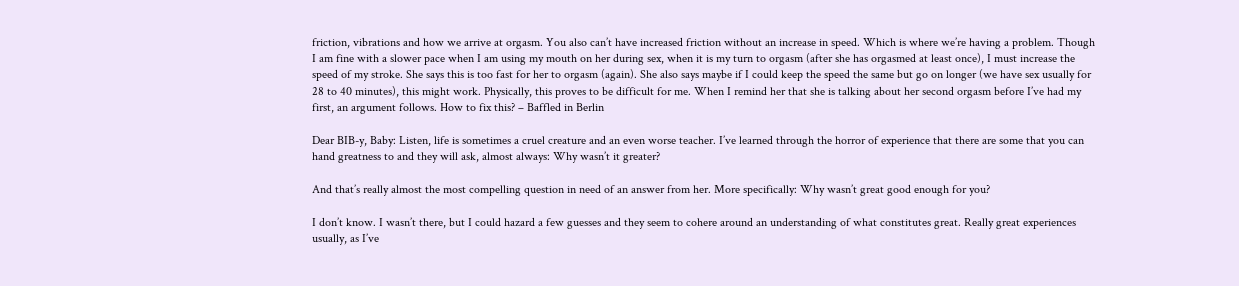friction, vibrations and how we arrive at orgasm. You also can’t have increased friction without an increase in speed. Which is where we’re having a problem. Though I am fine with a slower pace when I am using my mouth on her during sex, when it is my turn to orgasm (after she has orgasmed at least once), I must increase the speed of my stroke. She says this is too fast for her to orgasm (again). She also says maybe if I could keep the speed the same but go on longer (we have sex usually for 28 to 40 minutes), this might work. Physically, this proves to be difficult for me. When I remind her that she is talking about her second orgasm before I’ve had my first, an argument follows. How to fix this? – Baffled in Berlin

Dear BIB-y, Baby: Listen, life is sometimes a cruel creature and an even worse teacher. I’ve learned through the horror of experience that there are some that you can hand greatness to and they will ask, almost always: Why wasn’t it greater?

And that’s really almost the most compelling question in need of an answer from her. More specifically: Why wasn’t great good enough for you?

I don’t know. I wasn’t there, but I could hazard a few guesses and they seem to cohere around an understanding of what constitutes great. Really great experiences usually, as I’ve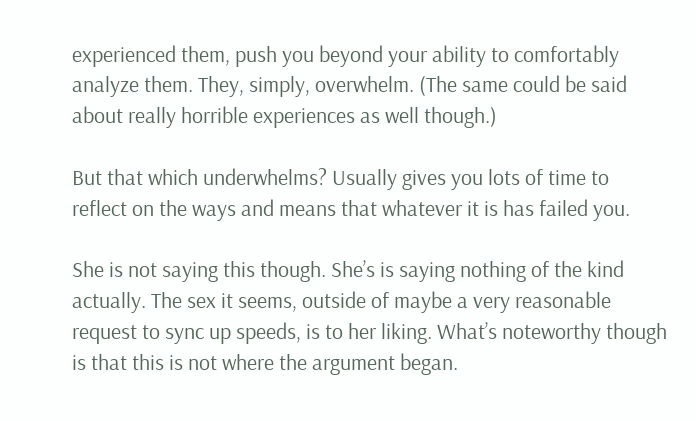experienced them, push you beyond your ability to comfortably analyze them. They, simply, overwhelm. (The same could be said about really horrible experiences as well though.)

But that which underwhelms? Usually gives you lots of time to reflect on the ways and means that whatever it is has failed you.

She is not saying this though. She’s is saying nothing of the kind actually. The sex it seems, outside of maybe a very reasonable request to sync up speeds, is to her liking. What’s noteworthy though is that this is not where the argument began.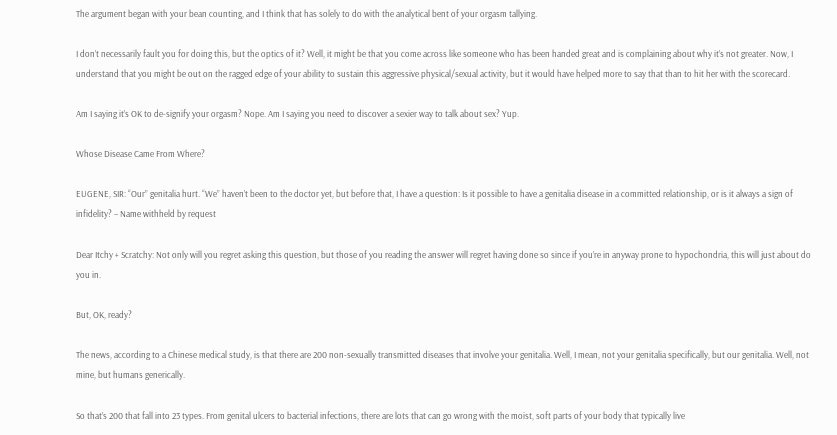The argument began with your bean counting, and I think that has solely to do with the analytical bent of your orgasm tallying.

I don’t necessarily fault you for doing this, but the optics of it? Well, it might be that you come across like someone who has been handed great and is complaining about why it’s not greater. Now, I understand that you might be out on the ragged edge of your ability to sustain this aggressive physical/sexual activity, but it would have helped more to say that than to hit her with the scorecard.

Am I saying it’s OK to de-signify your orgasm? Nope. Am I saying you need to discover a sexier way to talk about sex? Yup.

Whose Disease Came From Where?

EUGENE, SIR: “Our” genitalia hurt. “We” haven’t been to the doctor yet, but before that, I have a question: Is it possible to have a genitalia disease in a committed relationship, or is it always a sign of infidelity? – Name withheld by request

Dear Itchy + Scratchy: Not only will you regret asking this question, but those of you reading the answer will regret having done so since if you’re in anyway prone to hypochondria, this will just about do you in.

But, OK, ready?

The news, according to a Chinese medical study, is that there are 200 non-sexually transmitted diseases that involve your genitalia. Well, I mean, not your genitalia specifically, but our genitalia. Well, not mine, but humans generically.

So that’s 200 that fall into 23 types. From genital ulcers to bacterial infections, there are lots that can go wrong with the moist, soft parts of your body that typically live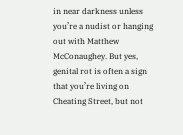in near darkness unless you’re a nudist or hanging out with Matthew McConaughey. But yes, genital rot is often a sign that you’re living on Cheating Street, but not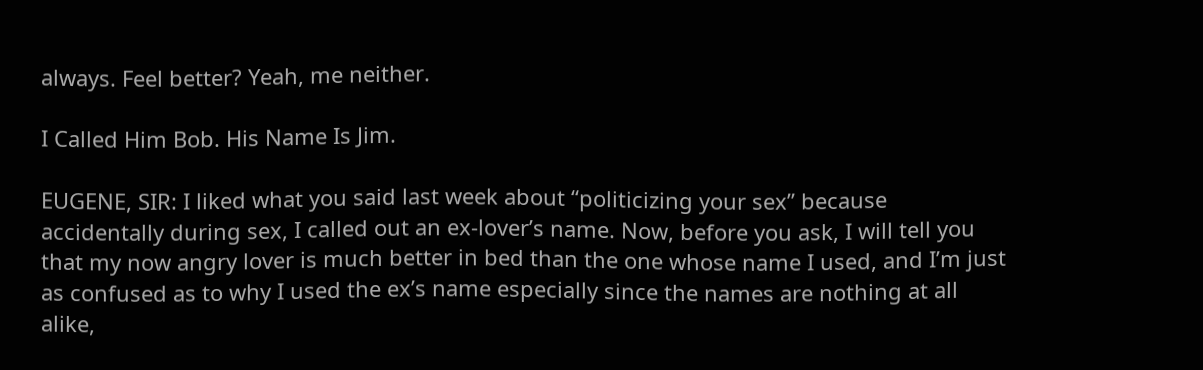always. Feel better? Yeah, me neither.

I Called Him Bob. His Name Is Jim.

EUGENE, SIR: I liked what you said last week about “politicizing your sex” because accidentally during sex, I called out an ex-lover’s name. Now, before you ask, I will tell you that my now angry lover is much better in bed than the one whose name I used, and I’m just as confused as to why I used the ex’s name especially since the names are nothing at all alike,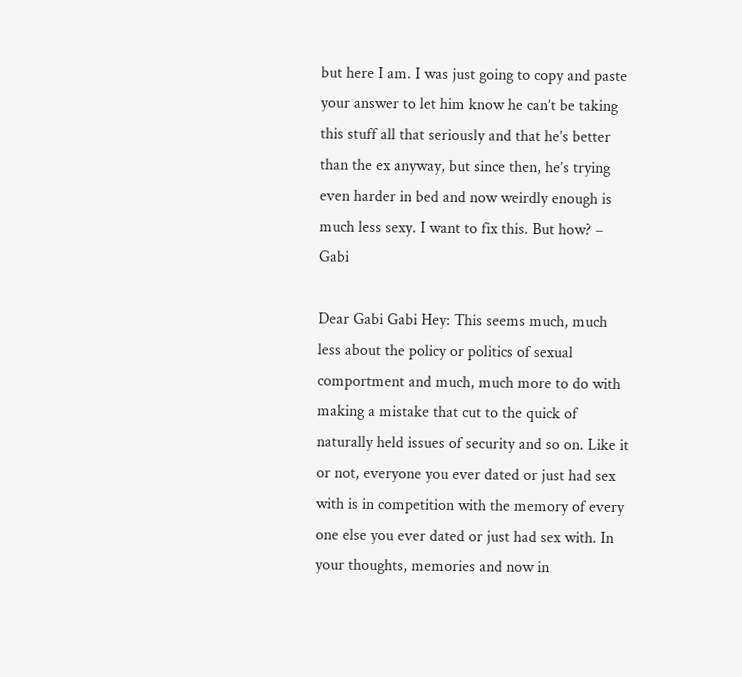but here I am. I was just going to copy and paste your answer to let him know he can’t be taking this stuff all that seriously and that he’s better than the ex anyway, but since then, he’s trying even harder in bed and now weirdly enough is much less sexy. I want to fix this. But how? – Gabi

Dear Gabi Gabi Hey: This seems much, much less about the policy or politics of sexual comportment and much, much more to do with making a mistake that cut to the quick of naturally held issues of security and so on. Like it or not, everyone you ever dated or just had sex with is in competition with the memory of every one else you ever dated or just had sex with. In your thoughts, memories and now in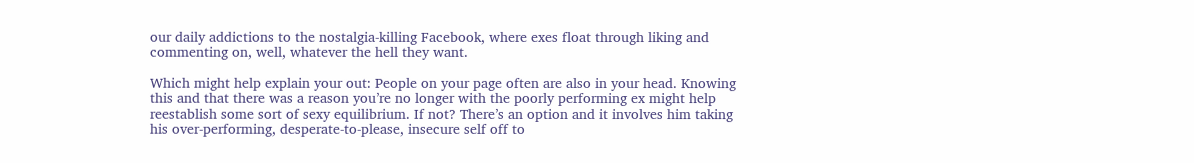our daily addictions to the nostalgia-killing Facebook, where exes float through liking and commenting on, well, whatever the hell they want.

Which might help explain your out: People on your page often are also in your head. Knowing this and that there was a reason you’re no longer with the poorly performing ex might help reestablish some sort of sexy equilibrium. If not? There’s an option and it involves him taking his over-performing, desperate-to-please, insecure self off to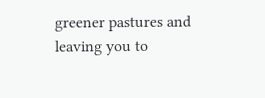greener pastures and leaving you to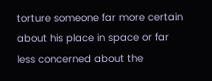torture someone far more certain about his place in space or far less concerned about the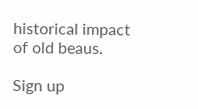historical impact of old beaus.

Sign up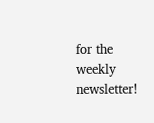for the weekly newsletter!